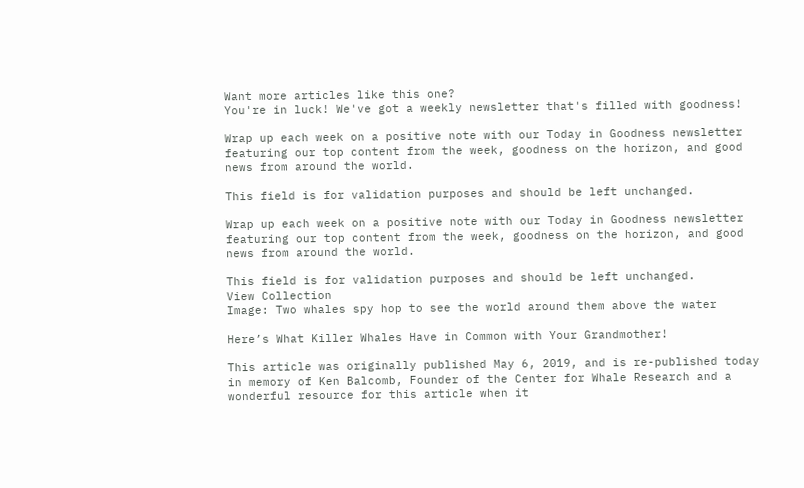Want more articles like this one?
You're in luck! We've got a weekly newsletter that's filled with goodness!

Wrap up each week on a positive note with our Today in Goodness newsletter featuring our top content from the week, goodness on the horizon, and good news from around the world.

This field is for validation purposes and should be left unchanged.

Wrap up each week on a positive note with our Today in Goodness newsletter featuring our top content from the week, goodness on the horizon, and good news from around the world.

This field is for validation purposes and should be left unchanged.
View Collection
Image: Two whales spy hop to see the world around them above the water

Here’s What Killer Whales Have in Common with Your Grandmother!

This article was originally published May 6, 2019, and is re-published today in memory of Ken Balcomb, Founder of the Center for Whale Research and a wonderful resource for this article when it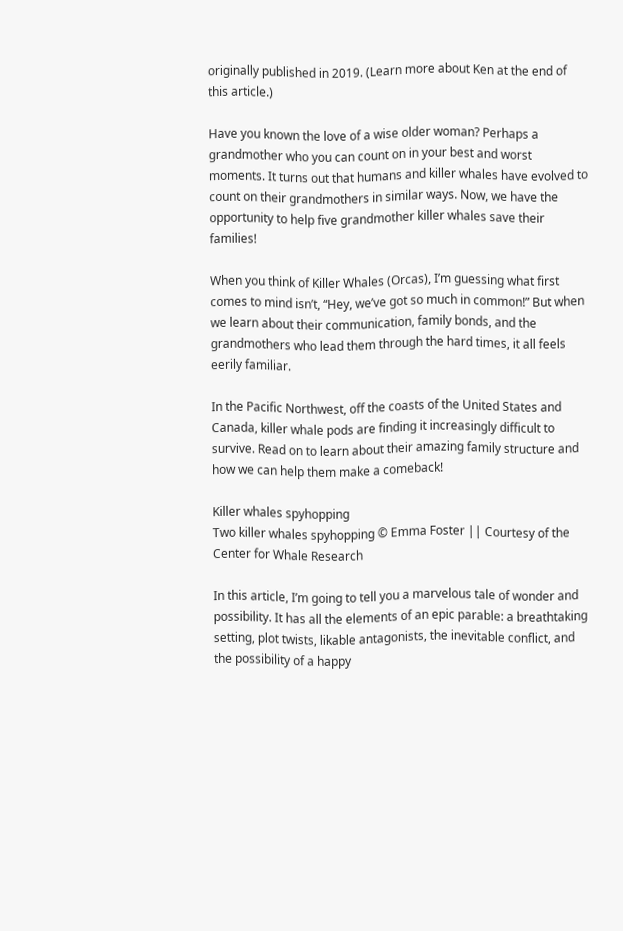originally published in 2019. (Learn more about Ken at the end of this article.)

Have you known the love of a wise older woman? Perhaps a grandmother who you can count on in your best and worst moments. It turns out that humans and killer whales have evolved to count on their grandmothers in similar ways. Now, we have the opportunity to help five grandmother killer whales save their families!

When you think of Killer Whales (Orcas), I’m guessing what first comes to mind isn’t, “Hey, we’ve got so much in common!” But when we learn about their communication, family bonds, and the grandmothers who lead them through the hard times, it all feels eerily familiar.

In the Pacific Northwest, off the coasts of the United States and Canada, killer whale pods are finding it increasingly difficult to survive. Read on to learn about their amazing family structure and how we can help them make a comeback!

Killer whales spyhopping
Two killer whales spyhopping © Emma Foster || Courtesy of the Center for Whale Research

In this article, I’m going to tell you a marvelous tale of wonder and possibility. It has all the elements of an epic parable: a breathtaking setting, plot twists, likable antagonists, the inevitable conflict, and the possibility of a happy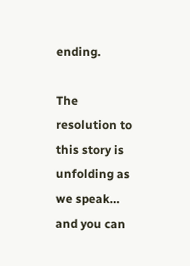ending.

The resolution to this story is unfolding as we speak… and you can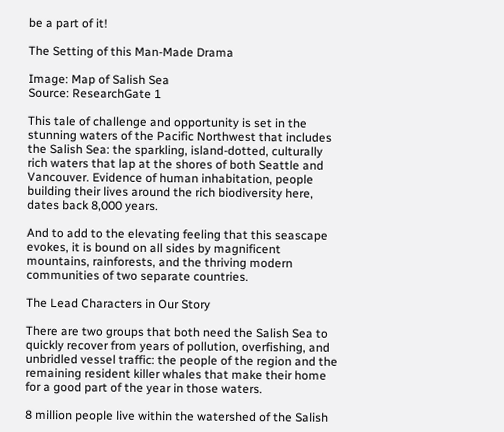be a part of it!

The Setting of this Man-Made Drama

Image: Map of Salish Sea
Source: ResearchGate 1

This tale of challenge and opportunity is set in the stunning waters of the Pacific Northwest that includes the Salish Sea: the sparkling, island-dotted, culturally rich waters that lap at the shores of both Seattle and Vancouver. Evidence of human inhabitation, people building their lives around the rich biodiversity here, dates back 8,000 years.

And to add to the elevating feeling that this seascape evokes, it is bound on all sides by magnificent mountains, rainforests, and the thriving modern communities of two separate countries.

The Lead Characters in Our Story

There are two groups that both need the Salish Sea to quickly recover from years of pollution, overfishing, and unbridled vessel traffic: the people of the region and the remaining resident killer whales that make their home for a good part of the year in those waters.

8 million people live within the watershed of the Salish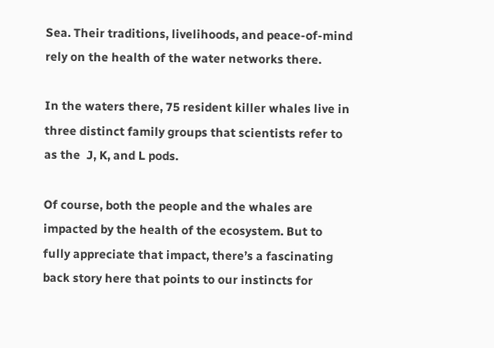Sea. Their traditions, livelihoods, and peace-of-mind rely on the health of the water networks there.

In the waters there, 75 resident killer whales live in three distinct family groups that scientists refer to as the  J, K, and L pods.

Of course, both the people and the whales are impacted by the health of the ecosystem. But to fully appreciate that impact, there’s a fascinating back story here that points to our instincts for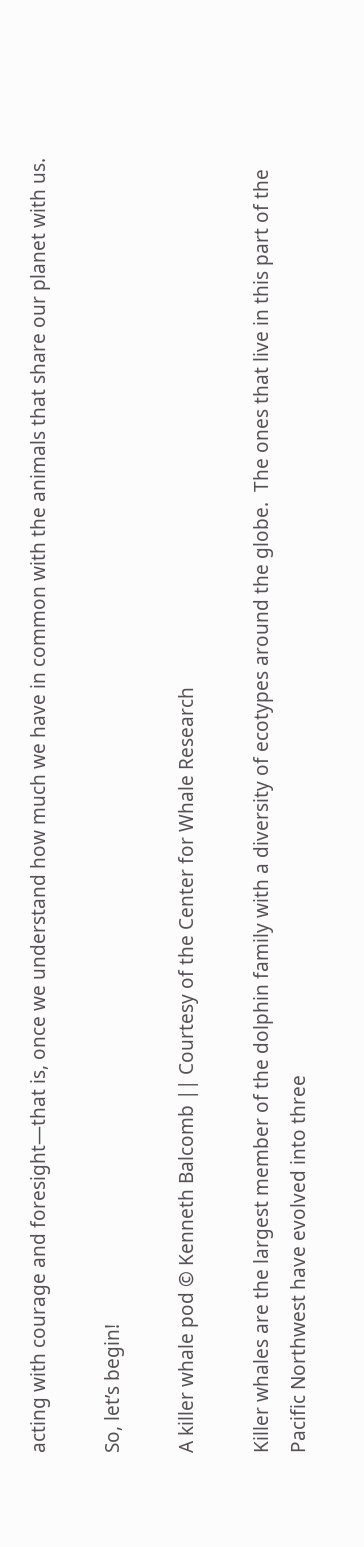acting with courage and foresight—that is, once we understand how much we have in common with the animals that share our planet with us.

So, let’s begin!

A killer whale pod © Kenneth Balcomb || Courtesy of the Center for Whale Research

Killer whales are the largest member of the dolphin family with a diversity of ecotypes around the globe.  The ones that live in this part of the Pacific Northwest have evolved into three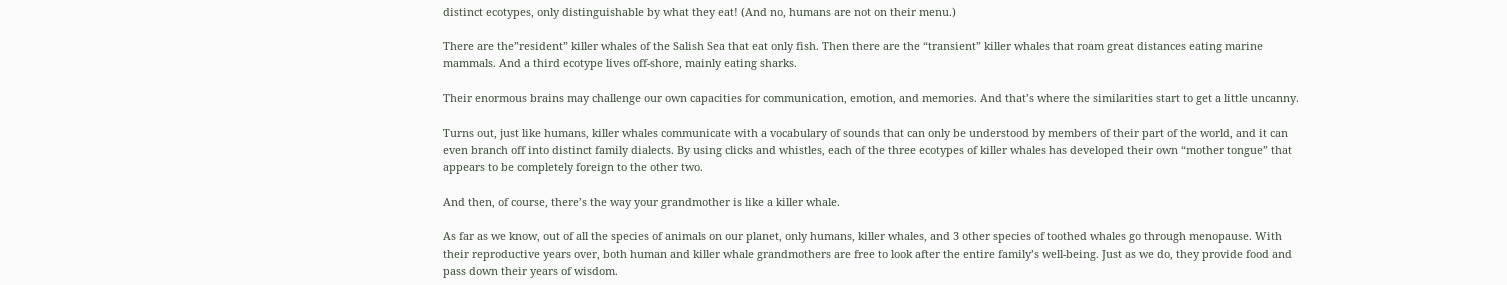distinct ecotypes, only distinguishable by what they eat! (And no, humans are not on their menu.)

There are the”resident” killer whales of the Salish Sea that eat only fish. Then there are the “transient” killer whales that roam great distances eating marine mammals. And a third ecotype lives off-shore, mainly eating sharks.

Their enormous brains may challenge our own capacities for communication, emotion, and memories. And that’s where the similarities start to get a little uncanny.

Turns out, just like humans, killer whales communicate with a vocabulary of sounds that can only be understood by members of their part of the world, and it can even branch off into distinct family dialects. By using clicks and whistles, each of the three ecotypes of killer whales has developed their own “mother tongue” that appears to be completely foreign to the other two.

And then, of course, there’s the way your grandmother is like a killer whale.

As far as we know, out of all the species of animals on our planet, only humans, killer whales, and 3 other species of toothed whales go through menopause. With their reproductive years over, both human and killer whale grandmothers are free to look after the entire family’s well-being. Just as we do, they provide food and pass down their years of wisdom.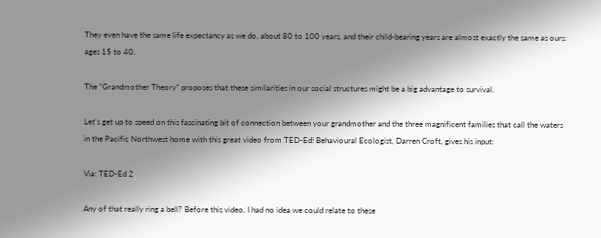They even have the same life expectancy as we do, about 80 to 100 years, and their child-bearing years are almost exactly the same as ours: ages 15 to 40.

The “Grandmother Theory” proposes that these similarities in our social structures might be a big advantage to survival.

Let’s get up to speed on this fascinating bit of connection between your grandmother and the three magnificent families that call the waters in the Pacific Northwest home with this great video from TED-Ed! Behavioural Ecologist, Darren Croft, gives his input:

Via: TED-Ed 2

Any of that really ring a bell? Before this video, I had no idea we could relate to these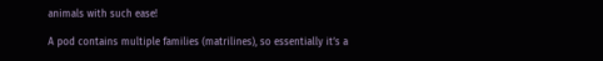animals with such ease!

A pod contains multiple families (matrilines), so essentially it’s a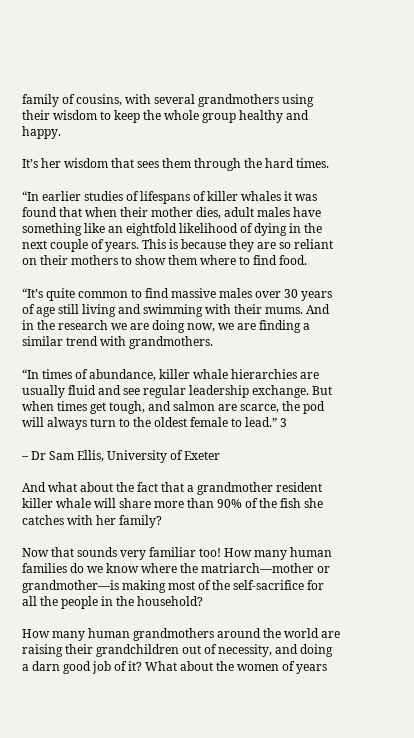family of cousins, with several grandmothers using their wisdom to keep the whole group healthy and happy.

It’s her wisdom that sees them through the hard times.

“In earlier studies of lifespans of killer whales it was found that when their mother dies, adult males have something like an eightfold likelihood of dying in the next couple of years. This is because they are so reliant on their mothers to show them where to find food.

“It’s quite common to find massive males over 30 years of age still living and swimming with their mums. And in the research we are doing now, we are finding a similar trend with grandmothers.

“In times of abundance, killer whale hierarchies are usually fluid and see regular leadership exchange. But when times get tough, and salmon are scarce, the pod will always turn to the oldest female to lead.” 3

– Dr Sam Ellis, University of Exeter

And what about the fact that a grandmother resident killer whale will share more than 90% of the fish she catches with her family?

Now that sounds very familiar too! How many human families do we know where the matriarch—mother or grandmother—is making most of the self-sacrifice for all the people in the household?

How many human grandmothers around the world are raising their grandchildren out of necessity, and doing a darn good job of it? What about the women of years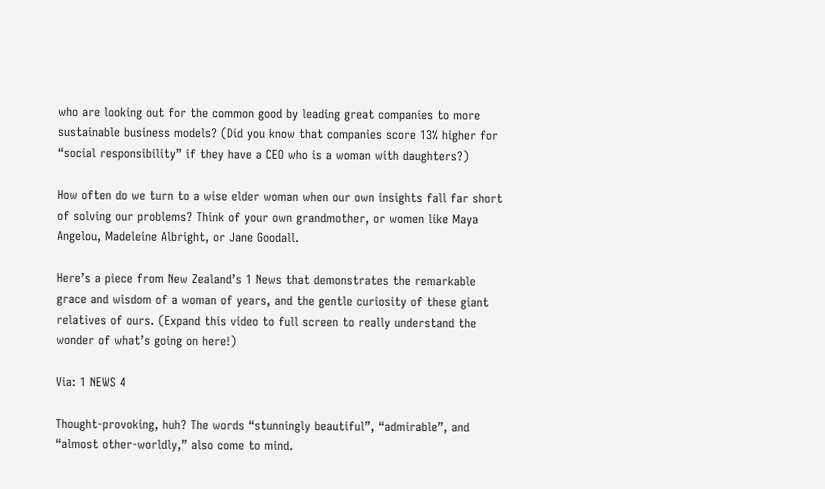who are looking out for the common good by leading great companies to more sustainable business models? (Did you know that companies score 13% higher for “social responsibility” if they have a CEO who is a woman with daughters?)

How often do we turn to a wise elder woman when our own insights fall far short of solving our problems? Think of your own grandmother, or women like Maya Angelou, Madeleine Albright, or Jane Goodall.

Here’s a piece from New Zealand’s 1 News that demonstrates the remarkable grace and wisdom of a woman of years, and the gentle curiosity of these giant relatives of ours. (Expand this video to full screen to really understand the wonder of what’s going on here!)

Via: 1 NEWS 4

Thought-provoking, huh? The words “stunningly beautiful”, “admirable”, and “almost other-worldly,” also come to mind.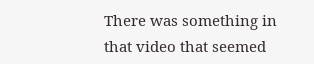There was something in that video that seemed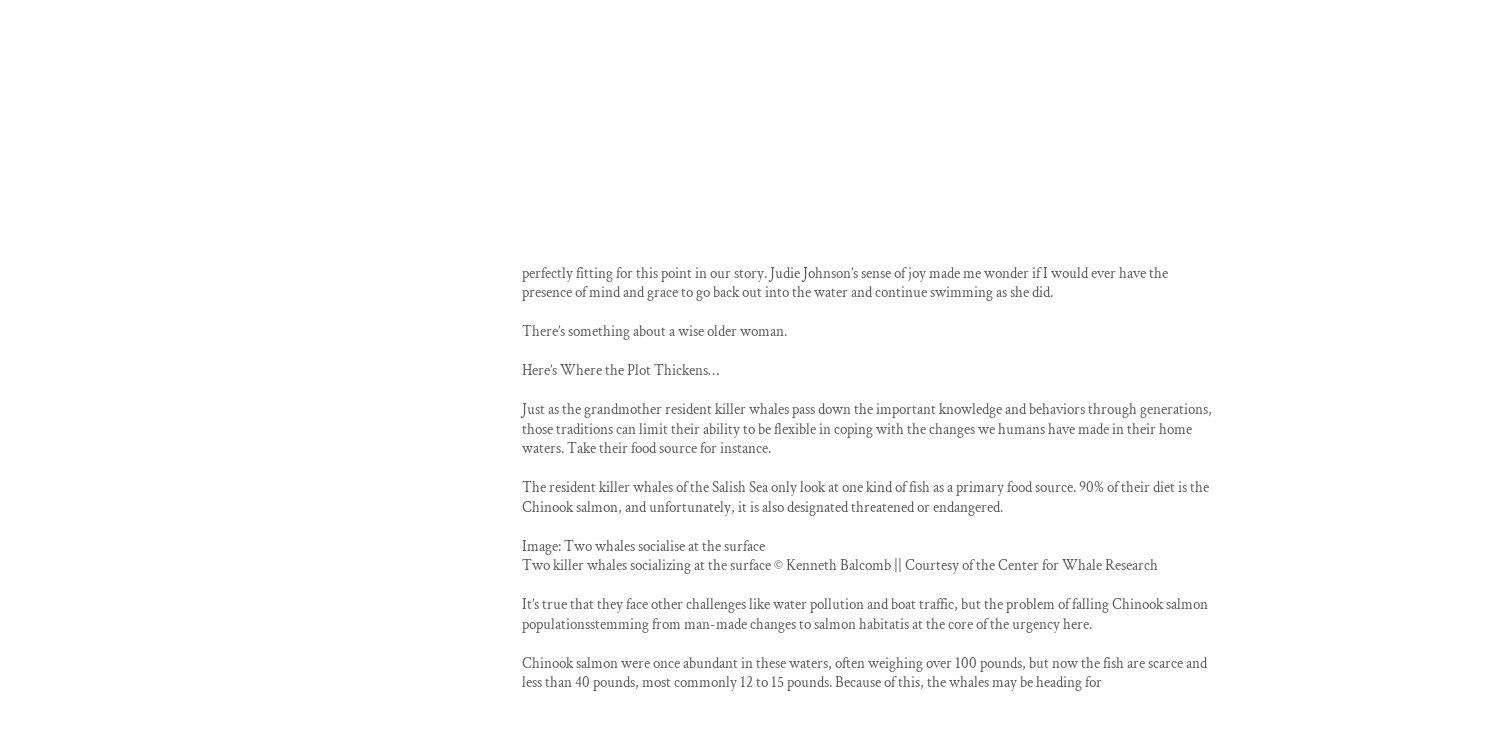perfectly fitting for this point in our story. Judie Johnson’s sense of joy made me wonder if I would ever have the presence of mind and grace to go back out into the water and continue swimming as she did.

There’s something about a wise older woman.

Here’s Where the Plot Thickens…

Just as the grandmother resident killer whales pass down the important knowledge and behaviors through generations, those traditions can limit their ability to be flexible in coping with the changes we humans have made in their home waters. Take their food source for instance.

The resident killer whales of the Salish Sea only look at one kind of fish as a primary food source. 90% of their diet is the Chinook salmon, and unfortunately, it is also designated threatened or endangered.

Image: Two whales socialise at the surface
Two killer whales socializing at the surface © Kenneth Balcomb || Courtesy of the Center for Whale Research

It’s true that they face other challenges like water pollution and boat traffic, but the problem of falling Chinook salmon populationsstemming from man-made changes to salmon habitatis at the core of the urgency here.

Chinook salmon were once abundant in these waters, often weighing over 100 pounds, but now the fish are scarce and less than 40 pounds, most commonly 12 to 15 pounds. Because of this, the whales may be heading for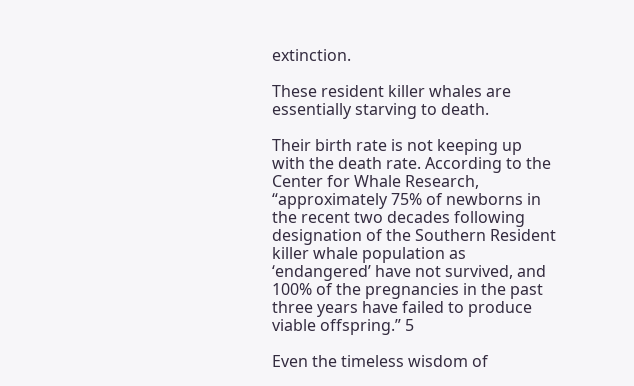extinction.

These resident killer whales are essentially starving to death.

Their birth rate is not keeping up with the death rate. According to the Center for Whale Research, “approximately 75% of newborns in the recent two decades following designation of the Southern Resident killer whale population as ‘endangered’ have not survived, and 100% of the pregnancies in the past three years have failed to produce viable offspring.” 5

Even the timeless wisdom of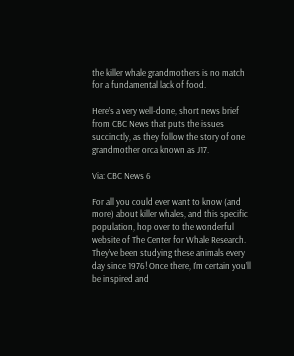the killer whale grandmothers is no match for a fundamental lack of food.

Here’s a very well-done, short news brief from CBC News that puts the issues succinctly, as they follow the story of one grandmother orca known as J17.

Via: CBC News 6

For all you could ever want to know (and more) about killer whales, and this specific population, hop over to the wonderful website of The Center for Whale Research. They’ve been studying these animals every day since 1976! Once there, I’m certain you’ll be inspired and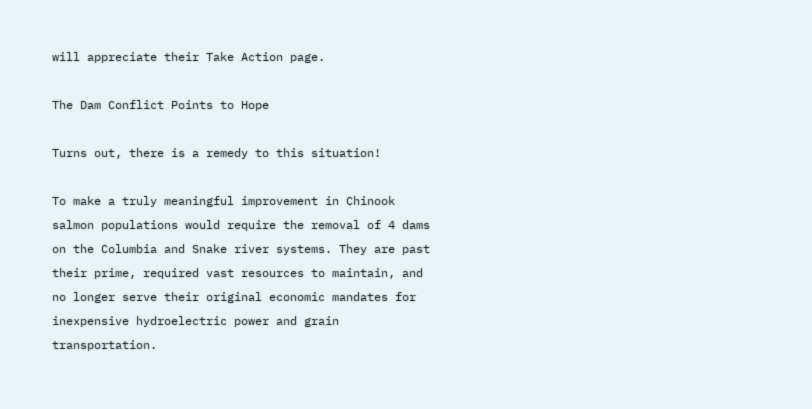will appreciate their Take Action page.

The Dam Conflict Points to Hope

Turns out, there is a remedy to this situation!

To make a truly meaningful improvement in Chinook salmon populations would require the removal of 4 dams on the Columbia and Snake river systems. They are past their prime, required vast resources to maintain, and no longer serve their original economic mandates for inexpensive hydroelectric power and grain transportation.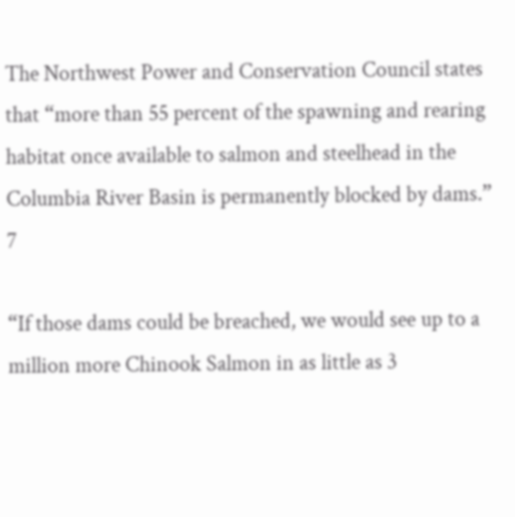The Northwest Power and Conservation Council states that “more than 55 percent of the spawning and rearing habitat once available to salmon and steelhead in the Columbia River Basin is permanently blocked by dams.” 7

“If those dams could be breached, we would see up to a million more Chinook Salmon in as little as 3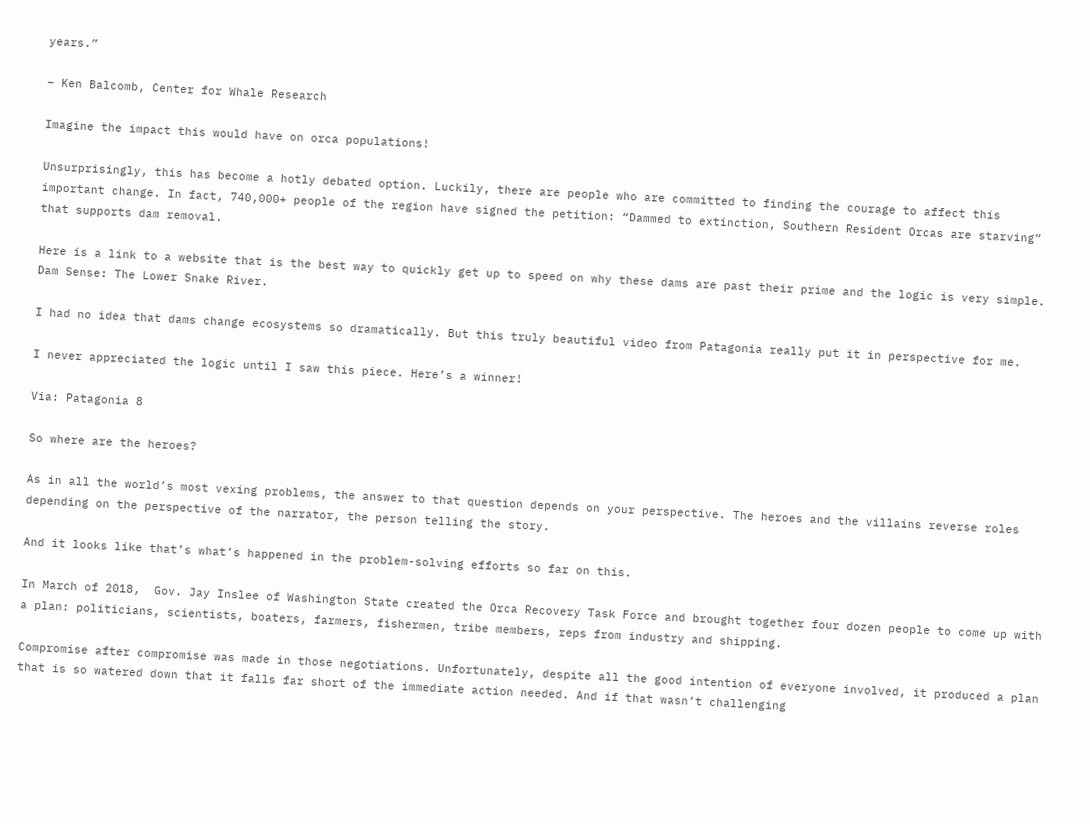years.”

– Ken Balcomb, Center for Whale Research

Imagine the impact this would have on orca populations!

Unsurprisingly, this has become a hotly debated option. Luckily, there are people who are committed to finding the courage to affect this important change. In fact, 740,000+ people of the region have signed the petition: “Dammed to extinction, Southern Resident Orcas are starving” that supports dam removal.

Here is a link to a website that is the best way to quickly get up to speed on why these dams are past their prime and the logic is very simple. Dam Sense: The Lower Snake River.

I had no idea that dams change ecosystems so dramatically. But this truly beautiful video from Patagonia really put it in perspective for me.

I never appreciated the logic until I saw this piece. Here’s a winner!

Via: Patagonia 8

So where are the heroes?

As in all the world’s most vexing problems, the answer to that question depends on your perspective. The heroes and the villains reverse roles depending on the perspective of the narrator, the person telling the story.

And it looks like that’s what’s happened in the problem-solving efforts so far on this.

In March of 2018,  Gov. Jay Inslee of Washington State created the Orca Recovery Task Force and brought together four dozen people to come up with a plan: politicians, scientists, boaters, farmers, fishermen, tribe members, reps from industry and shipping.

Compromise after compromise was made in those negotiations. Unfortunately, despite all the good intention of everyone involved, it produced a plan that is so watered down that it falls far short of the immediate action needed. And if that wasn’t challenging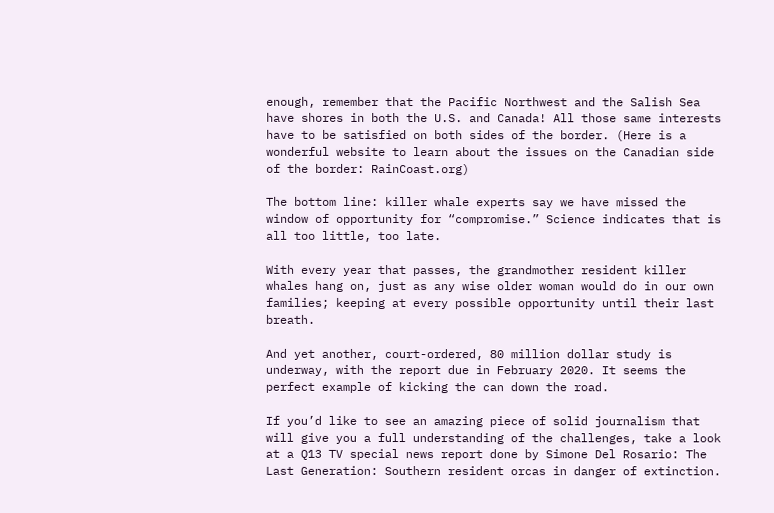enough, remember that the Pacific Northwest and the Salish Sea have shores in both the U.S. and Canada! All those same interests have to be satisfied on both sides of the border. (Here is a wonderful website to learn about the issues on the Canadian side of the border: RainCoast.org)

The bottom line: killer whale experts say we have missed the window of opportunity for “compromise.” Science indicates that is all too little, too late.

With every year that passes, the grandmother resident killer whales hang on, just as any wise older woman would do in our own families; keeping at every possible opportunity until their last breath.

And yet another, court-ordered, 80 million dollar study is underway, with the report due in February 2020. It seems the perfect example of kicking the can down the road.

If you’d like to see an amazing piece of solid journalism that will give you a full understanding of the challenges, take a look at a Q13 TV special news report done by Simone Del Rosario: The Last Generation: Southern resident orcas in danger of extinction.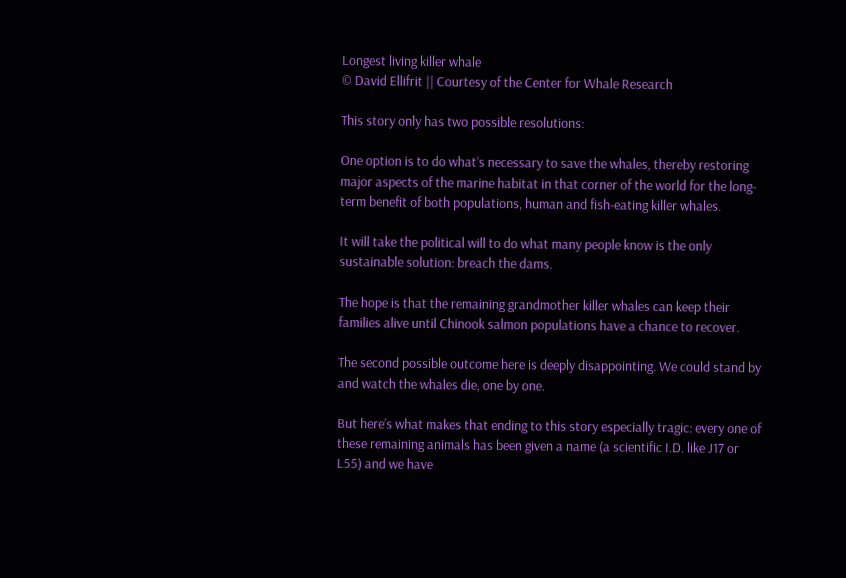Longest living killer whale
© David Ellifrit || Courtesy of the Center for Whale Research

This story only has two possible resolutions:

One option is to do what’s necessary to save the whales, thereby restoring major aspects of the marine habitat in that corner of the world for the long-term benefit of both populations, human and fish-eating killer whales.

It will take the political will to do what many people know is the only sustainable solution: breach the dams.

The hope is that the remaining grandmother killer whales can keep their families alive until Chinook salmon populations have a chance to recover.

The second possible outcome here is deeply disappointing. We could stand by and watch the whales die, one by one.

But here’s what makes that ending to this story especially tragic: every one of these remaining animals has been given a name (a scientific I.D. like J17 or L55) and we have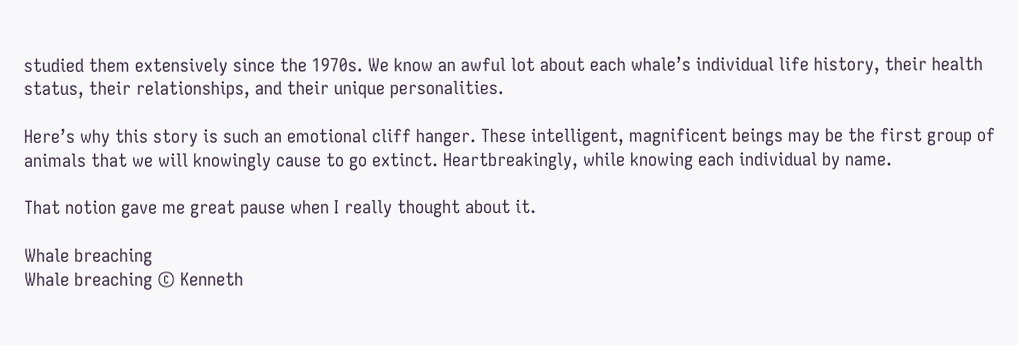studied them extensively since the 1970s. We know an awful lot about each whale’s individual life history, their health status, their relationships, and their unique personalities.

Here’s why this story is such an emotional cliff hanger. These intelligent, magnificent beings may be the first group of animals that we will knowingly cause to go extinct. Heartbreakingly, while knowing each individual by name.

That notion gave me great pause when I really thought about it.

Whale breaching
Whale breaching © Kenneth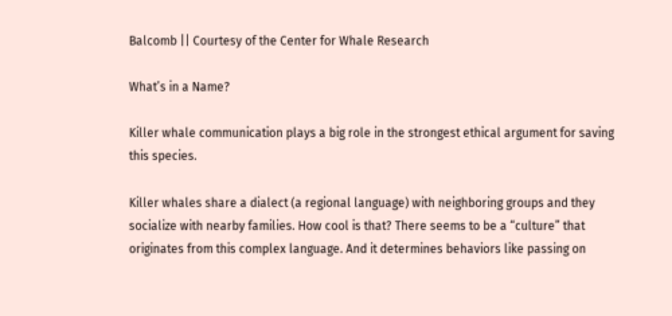Balcomb || Courtesy of the Center for Whale Research

What’s in a Name?

Killer whale communication plays a big role in the strongest ethical argument for saving this species.

Killer whales share a dialect (a regional language) with neighboring groups and they socialize with nearby families. How cool is that? There seems to be a “culture” that originates from this complex language. And it determines behaviors like passing on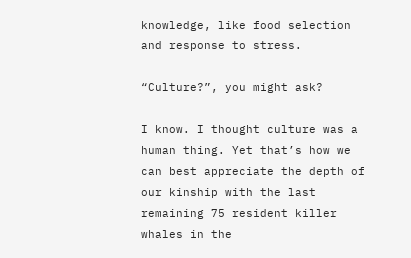knowledge, like food selection and response to stress.

“Culture?”, you might ask?

I know. I thought culture was a human thing. Yet that’s how we can best appreciate the depth of our kinship with the last remaining 75 resident killer whales in the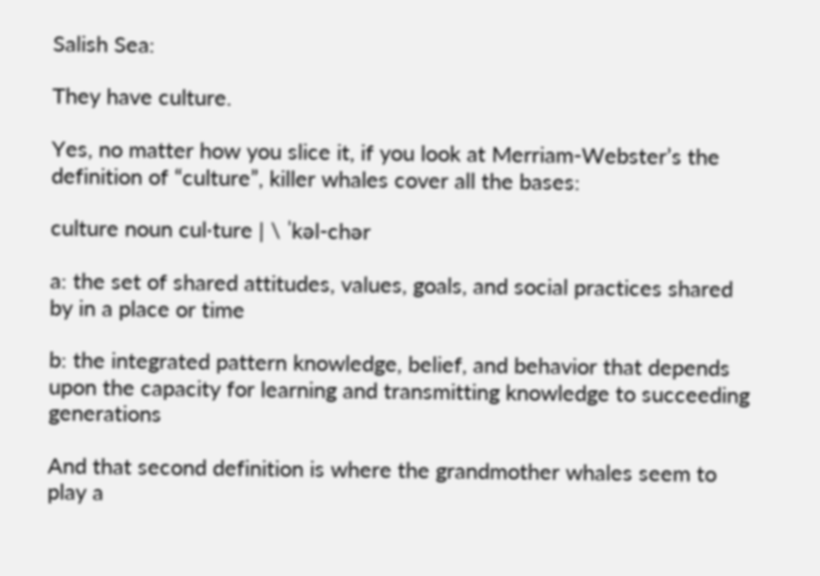Salish Sea:

They have culture.

Yes, no matter how you slice it, if you look at Merriam-Webster’s the definition of “culture”, killer whales cover all the bases:

culture noun cul·ture | \ ˈkəl-chər

a: the set of shared attitudes, values, goals, and social practices shared by in a place or time

b: the integrated pattern knowledge, belief, and behavior that depends upon the capacity for learning and transmitting knowledge to succeeding generations

And that second definition is where the grandmother whales seem to play a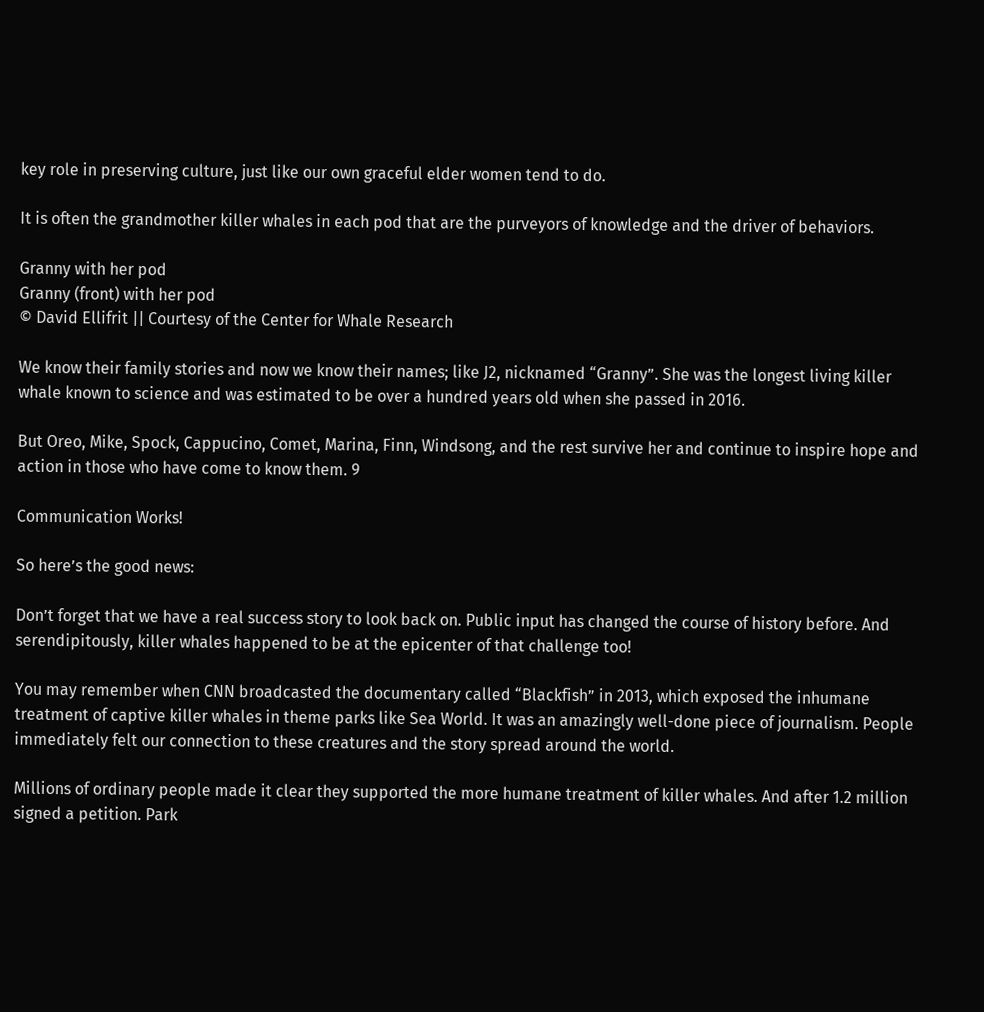key role in preserving culture, just like our own graceful elder women tend to do.

It is often the grandmother killer whales in each pod that are the purveyors of knowledge and the driver of behaviors.

Granny with her pod
Granny (front) with her pod
© David Ellifrit || Courtesy of the Center for Whale Research

We know their family stories and now we know their names; like J2, nicknamed “Granny”. She was the longest living killer whale known to science and was estimated to be over a hundred years old when she passed in 2016.

But Oreo, Mike, Spock, Cappucino, Comet, Marina, Finn, Windsong, and the rest survive her and continue to inspire hope and action in those who have come to know them. 9

Communication Works!

So here’s the good news:

Don’t forget that we have a real success story to look back on. Public input has changed the course of history before. And serendipitously, killer whales happened to be at the epicenter of that challenge too!

You may remember when CNN broadcasted the documentary called “Blackfish” in 2013, which exposed the inhumane treatment of captive killer whales in theme parks like Sea World. It was an amazingly well-done piece of journalism. People immediately felt our connection to these creatures and the story spread around the world.

Millions of ordinary people made it clear they supported the more humane treatment of killer whales. And after 1.2 million signed a petition. Park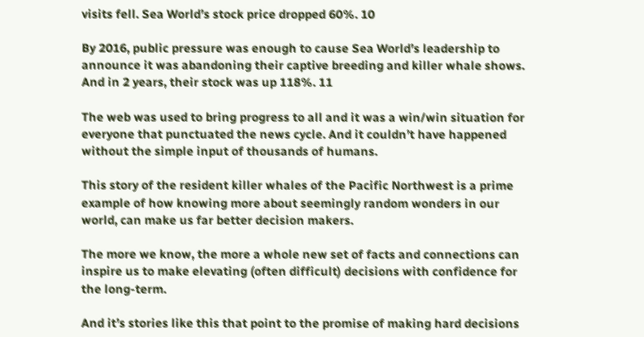visits fell. Sea World’s stock price dropped 60%. 10

By 2016, public pressure was enough to cause Sea World’s leadership to announce it was abandoning their captive breeding and killer whale shows. And in 2 years, their stock was up 118%. 11

The web was used to bring progress to all and it was a win/win situation for everyone that punctuated the news cycle. And it couldn’t have happened without the simple input of thousands of humans.

This story of the resident killer whales of the Pacific Northwest is a prime example of how knowing more about seemingly random wonders in our world, can make us far better decision makers.

The more we know, the more a whole new set of facts and connections can inspire us to make elevating (often difficult) decisions with confidence for the long-term.

And it’s stories like this that point to the promise of making hard decisions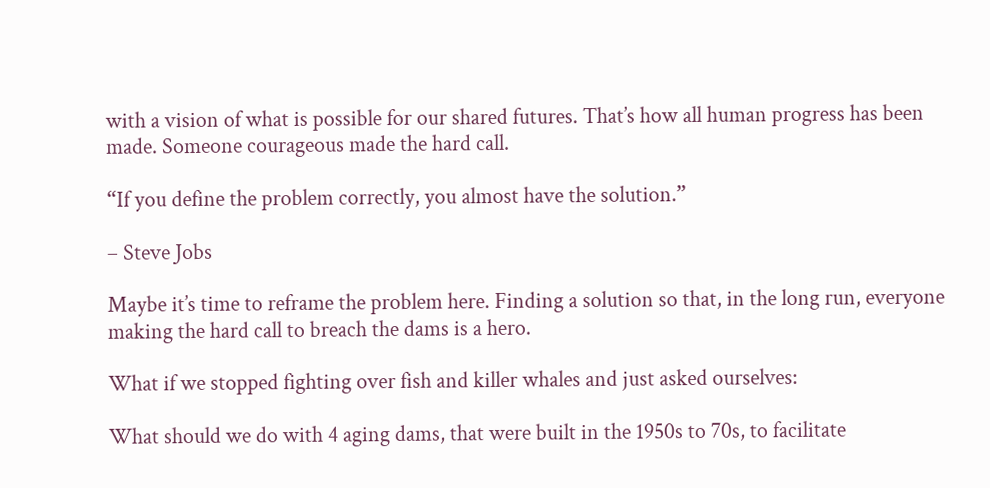with a vision of what is possible for our shared futures. That’s how all human progress has been made. Someone courageous made the hard call.

“If you define the problem correctly, you almost have the solution.”

– Steve Jobs

Maybe it’s time to reframe the problem here. Finding a solution so that, in the long run, everyone making the hard call to breach the dams is a hero.

What if we stopped fighting over fish and killer whales and just asked ourselves:

What should we do with 4 aging dams, that were built in the 1950s to 70s, to facilitate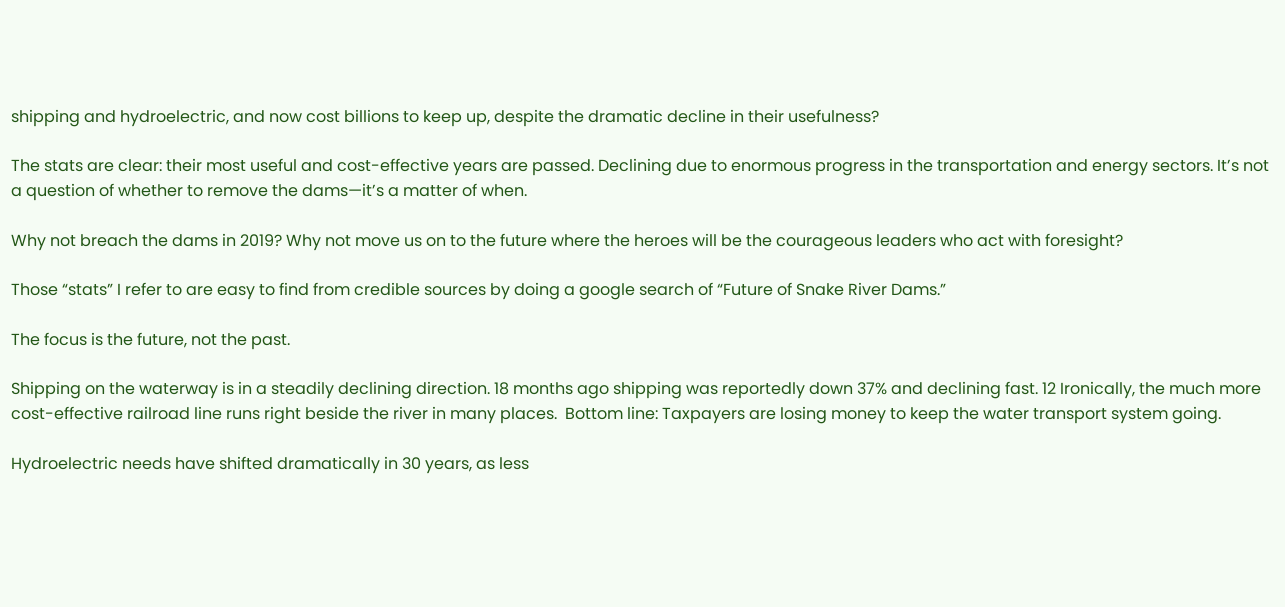shipping and hydroelectric, and now cost billions to keep up, despite the dramatic decline in their usefulness?

The stats are clear: their most useful and cost-effective years are passed. Declining due to enormous progress in the transportation and energy sectors. It’s not a question of whether to remove the dams—it’s a matter of when.

Why not breach the dams in 2019? Why not move us on to the future where the heroes will be the courageous leaders who act with foresight?

Those “stats” I refer to are easy to find from credible sources by doing a google search of “Future of Snake River Dams.”

The focus is the future, not the past.

Shipping on the waterway is in a steadily declining direction. 18 months ago shipping was reportedly down 37% and declining fast. 12 Ironically, the much more cost-effective railroad line runs right beside the river in many places.  Bottom line: Taxpayers are losing money to keep the water transport system going.

Hydroelectric needs have shifted dramatically in 30 years, as less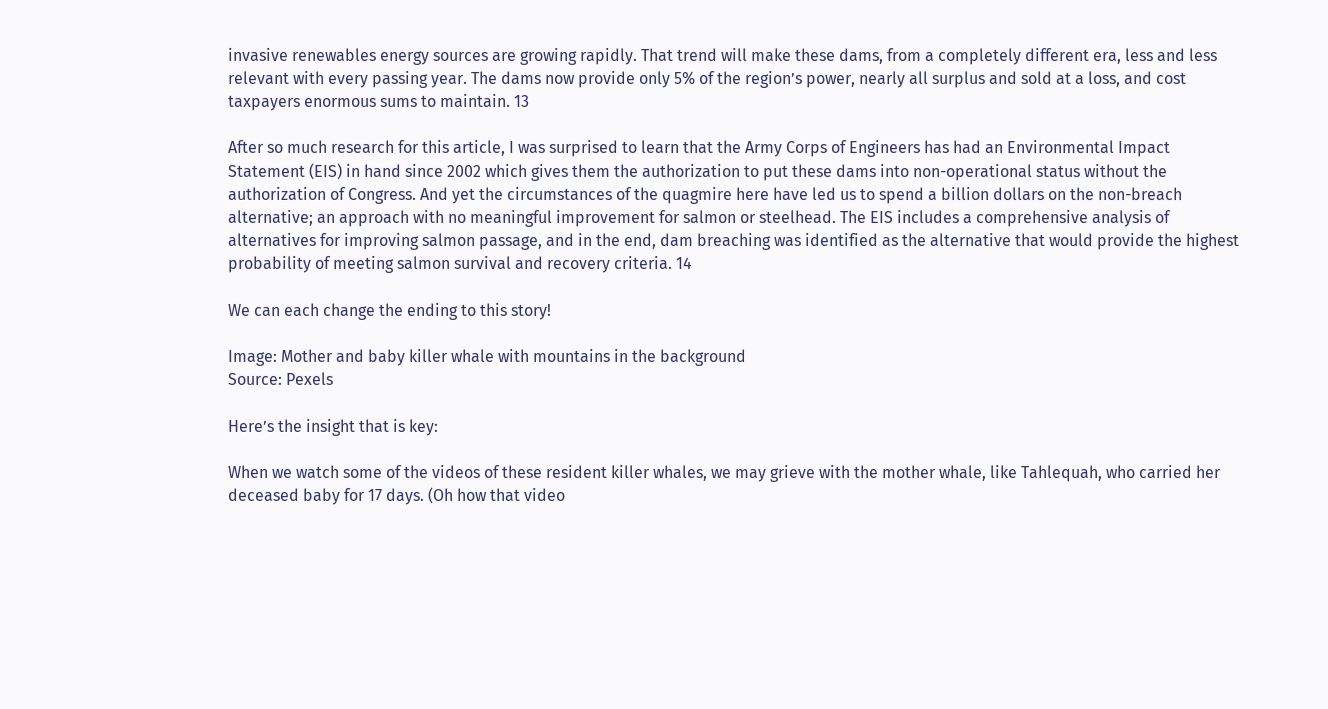invasive renewables energy sources are growing rapidly. That trend will make these dams, from a completely different era, less and less relevant with every passing year. The dams now provide only 5% of the region’s power, nearly all surplus and sold at a loss, and cost taxpayers enormous sums to maintain. 13

After so much research for this article, I was surprised to learn that the Army Corps of Engineers has had an Environmental Impact Statement (EIS) in hand since 2002 which gives them the authorization to put these dams into non-operational status without the authorization of Congress. And yet the circumstances of the quagmire here have led us to spend a billion dollars on the non-breach alternative; an approach with no meaningful improvement for salmon or steelhead. The EIS includes a comprehensive analysis of alternatives for improving salmon passage, and in the end, dam breaching was identified as the alternative that would provide the highest probability of meeting salmon survival and recovery criteria. 14

We can each change the ending to this story!

Image: Mother and baby killer whale with mountains in the background
Source: Pexels

Here’s the insight that is key:

When we watch some of the videos of these resident killer whales, we may grieve with the mother whale, like Tahlequah, who carried her deceased baby for 17 days. (Oh how that video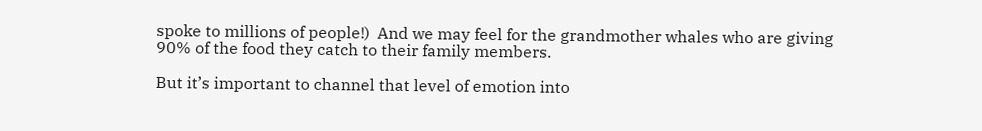spoke to millions of people!)  And we may feel for the grandmother whales who are giving 90% of the food they catch to their family members.

But it’s important to channel that level of emotion into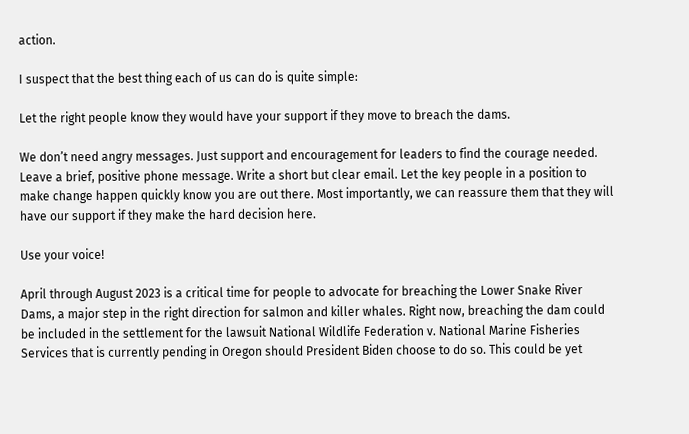action.

I suspect that the best thing each of us can do is quite simple:

Let the right people know they would have your support if they move to breach the dams.

We don’t need angry messages. Just support and encouragement for leaders to find the courage needed. Leave a brief, positive phone message. Write a short but clear email. Let the key people in a position to make change happen quickly know you are out there. Most importantly, we can reassure them that they will have our support if they make the hard decision here.

Use your voice!

April through August 2023 is a critical time for people to advocate for breaching the Lower Snake River Dams, a major step in the right direction for salmon and killer whales. Right now, breaching the dam could be included in the settlement for the lawsuit National Wildlife Federation v. National Marine Fisheries Services that is currently pending in Oregon should President Biden choose to do so. This could be yet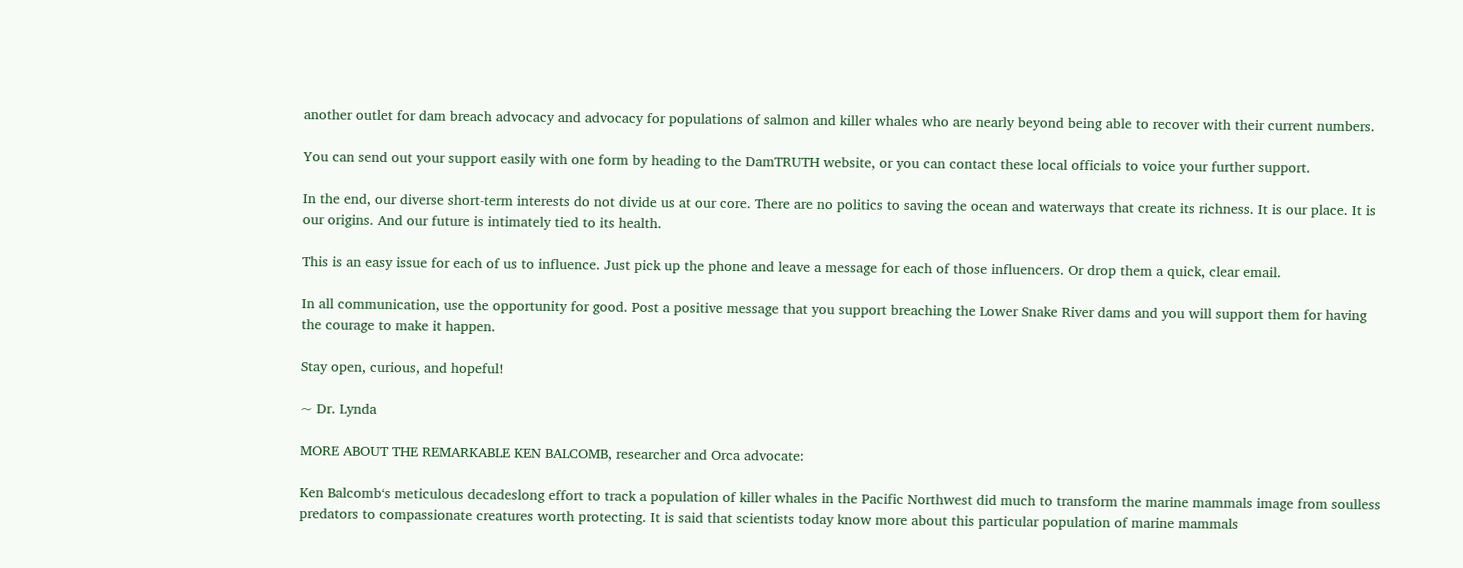another outlet for dam breach advocacy and advocacy for populations of salmon and killer whales who are nearly beyond being able to recover with their current numbers.

You can send out your support easily with one form by heading to the DamTRUTH website, or you can contact these local officials to voice your further support.

In the end, our diverse short-term interests do not divide us at our core. There are no politics to saving the ocean and waterways that create its richness. It is our place. It is our origins. And our future is intimately tied to its health.

This is an easy issue for each of us to influence. Just pick up the phone and leave a message for each of those influencers. Or drop them a quick, clear email.

In all communication, use the opportunity for good. Post a positive message that you support breaching the Lower Snake River dams and you will support them for having the courage to make it happen.

Stay open, curious, and hopeful!

~ Dr. Lynda

MORE ABOUT THE REMARKABLE KEN BALCOMB, researcher and Orca advocate:

Ken Balcomb‘s meticulous decadeslong effort to track a population of killer whales in the Pacific Northwest did much to transform the marine mammals image from soulless predators to compassionate creatures worth protecting. It is said that scientists today know more about this particular population of marine mammals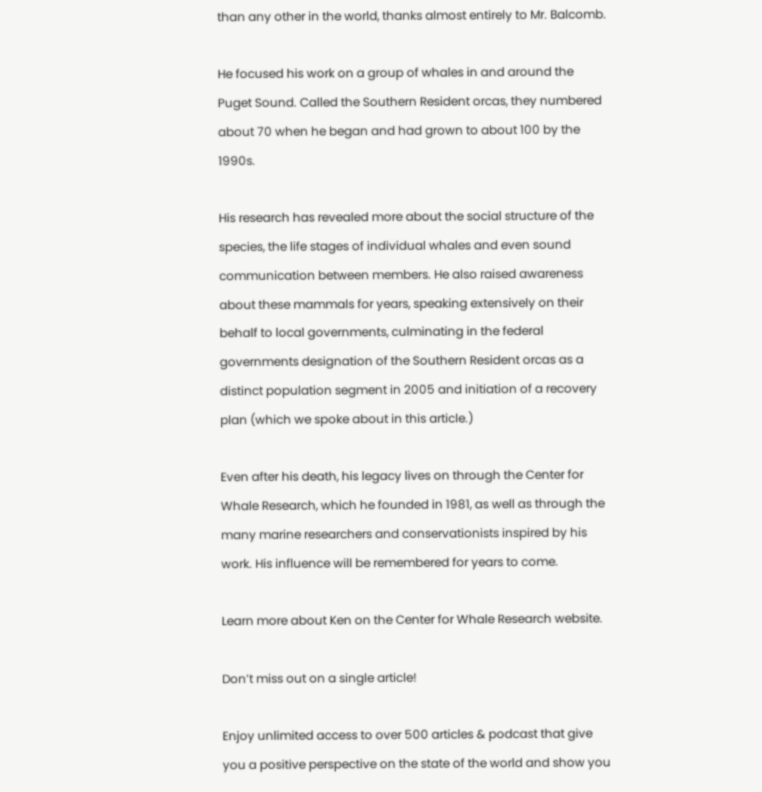than any other in the world, thanks almost entirely to Mr. Balcomb.

He focused his work on a group of whales in and around the Puget Sound. Called the Southern Resident orcas, they numbered about 70 when he began and had grown to about 100 by the 1990s.

His research has revealed more about the social structure of the species, the life stages of individual whales and even sound communication between members. He also raised awareness about these mammals for years, speaking extensively on their behalf to local governments, culminating in the federal governments designation of the Southern Resident orcas as a distinct population segment in 2005 and initiation of a recovery plan (which we spoke about in this article.)

Even after his death, his legacy lives on through the Center for Whale Research, which he founded in 1981, as well as through the many marine researchers and conservationists inspired by his work. His influence will be remembered for years to come.

Learn more about Ken on the Center for Whale Research website.

Don’t miss out on a single article!

Enjoy unlimited access to over 500 articles & podcast that give you a positive perspective on the state of the world and show you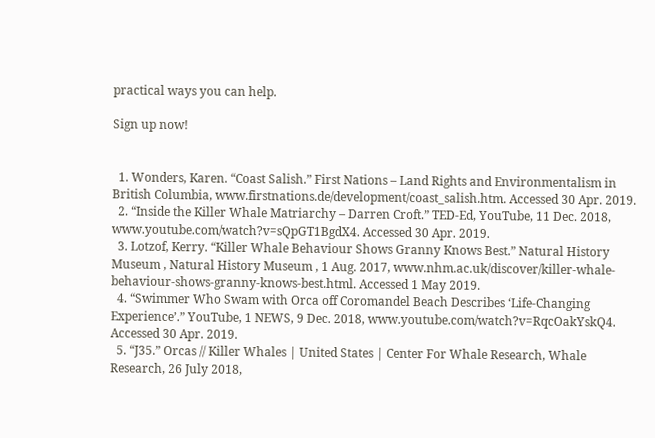practical ways you can help.

Sign up now!


  1. Wonders, Karen. “Coast Salish.” First Nations – Land Rights and Environmentalism in British Columbia, www.firstnations.de/development/coast_salish.htm. Accessed 30 Apr. 2019.
  2. “Inside the Killer Whale Matriarchy – Darren Croft.” TED-Ed, YouTube, 11 Dec. 2018, www.youtube.com/watch?v=sQpGT1BgdX4. Accessed 30 Apr. 2019.
  3. Lotzof, Kerry. “Killer Whale Behaviour Shows Granny Knows Best.” Natural History Museum , Natural History Museum , 1 Aug. 2017, www.nhm.ac.uk/discover/killer-whale-behaviour-shows-granny-knows-best.html. Accessed 1 May 2019.
  4. “Swimmer Who Swam with Orca off Coromandel Beach Describes ‘Life-Changing Experience’.” YouTube, 1 NEWS, 9 Dec. 2018, www.youtube.com/watch?v=RqcOakYskQ4. Accessed 30 Apr. 2019.
  5. “J35.” Orcas // Killer Whales | United States | Center For Whale Research, Whale Research, 26 July 2018,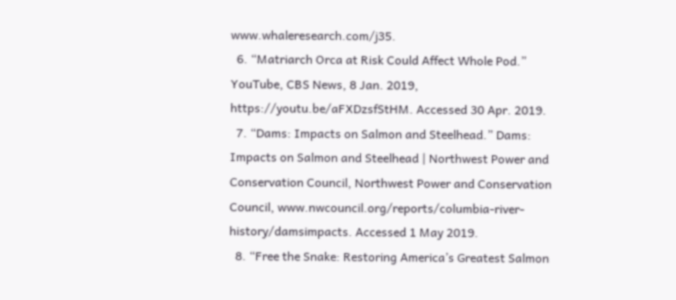www.whaleresearch.com/j35.
  6. “Matriarch Orca at Risk Could Affect Whole Pod.” YouTube, CBS News, 8 Jan. 2019, https://youtu.be/aFXDzsfStHM. Accessed 30 Apr. 2019.
  7. “Dams: Impacts on Salmon and Steelhead.” Dams: Impacts on Salmon and Steelhead | Northwest Power and Conservation Council, Northwest Power and Conservation Council, www.nwcouncil.org/reports/columbia-river-history/damsimpacts. Accessed 1 May 2019.
  8. “Free the Snake: Restoring America’s Greatest Salmon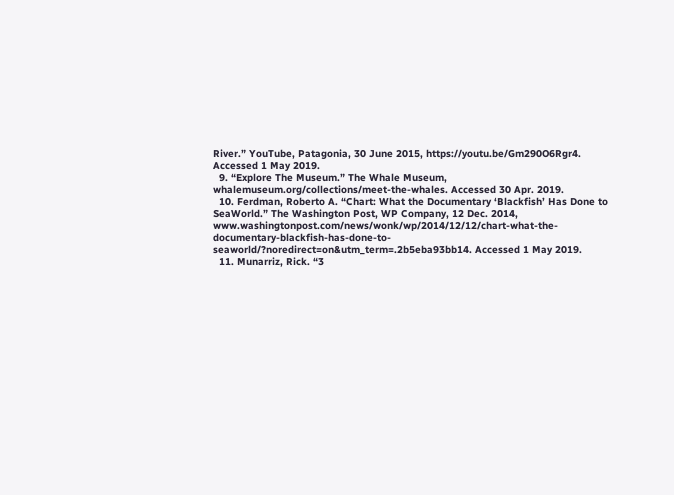River.” YouTube, Patagonia, 30 June 2015, https://youtu.be/Gm290O6Rgr4. Accessed 1 May 2019.
  9. “Explore The Museum.” The Whale Museum, whalemuseum.org/collections/meet-the-whales. Accessed 30 Apr. 2019.
  10. Ferdman, Roberto A. “Chart: What the Documentary ‘Blackfish’ Has Done to SeaWorld.” The Washington Post, WP Company, 12 Dec. 2014, www.washingtonpost.com/news/wonk/wp/2014/12/12/chart-what-the-documentary-blackfish-has-done-to-seaworld/?noredirect=on&utm_term=.2b5eba93bb14. Accessed 1 May 2019.
  11. Munarriz, Rick. “3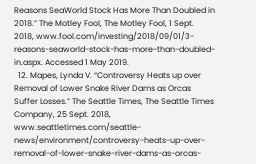Reasons SeaWorld Stock Has More Than Doubled in 2018.” The Motley Fool, The Motley Fool, 1 Sept. 2018, www.fool.com/investing/2018/09/01/3-reasons-seaworld-stock-has-more-than-doubled-in.aspx. Accessed 1 May 2019.
  12. Mapes, Lynda V. “Controversy Heats up over Removal of Lower Snake River Dams as Orcas Suffer Losses.” The Seattle Times, The Seattle Times Company, 25 Sept. 2018, www.seattletimes.com/seattle-news/environment/controversy-heats-up-over-removal-of-lower-snake-river-dams-as-orcas-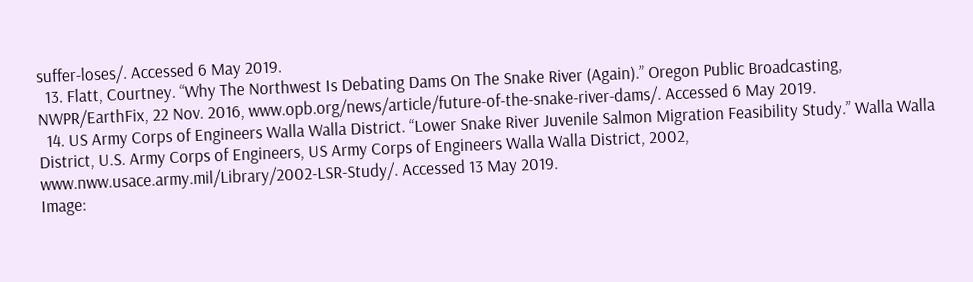suffer-loses/. Accessed 6 May 2019.
  13. Flatt, Courtney. “Why The Northwest Is Debating Dams On The Snake River (Again).” Oregon Public Broadcasting, NWPR/EarthFix, 22 Nov. 2016, www.opb.org/news/article/future-of-the-snake-river-dams/. Accessed 6 May 2019.
  14. US Army Corps of Engineers Walla Walla District. “Lower Snake River Juvenile Salmon Migration Feasibility Study.” Walla Walla District, U.S. Army Corps of Engineers, US Army Corps of Engineers Walla Walla District, 2002, www.nww.usace.army.mil/Library/2002-LSR-Study/. Accessed 13 May 2019.
Image: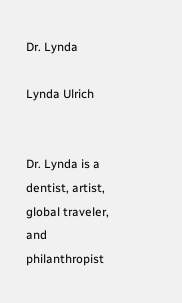Dr. Lynda

Lynda Ulrich


Dr. Lynda is a dentist, artist, global traveler, and philanthropist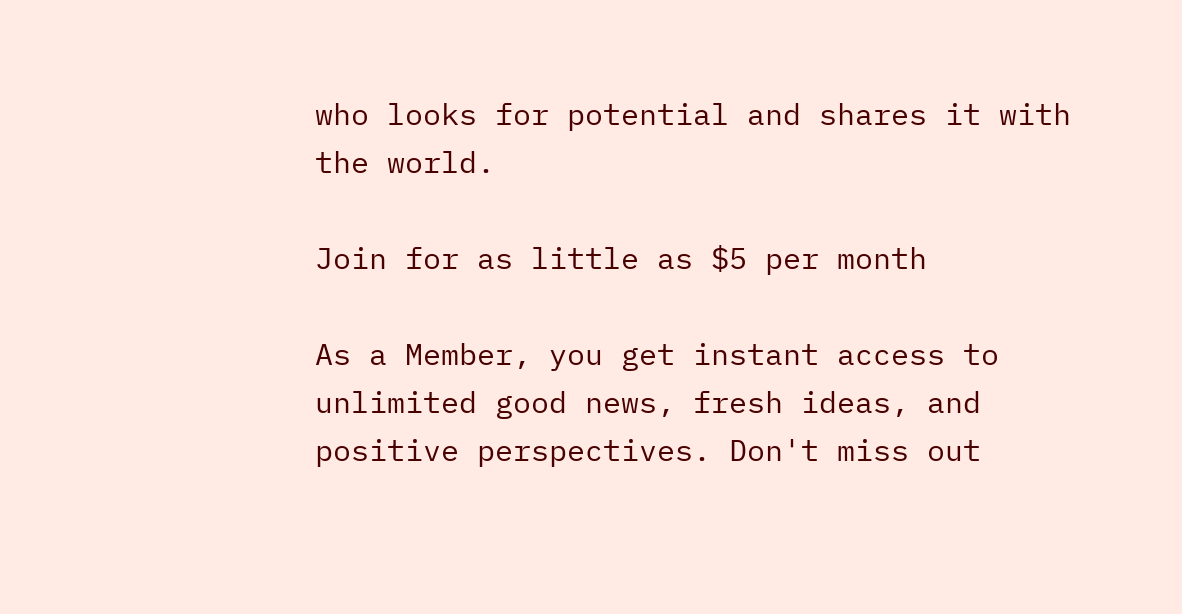who looks for potential and shares it with the world.

Join for as little as $5 per month

As a Member, you get instant access to unlimited good news, fresh ideas, and positive perspectives. Don't miss out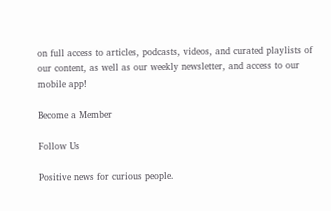on full access to articles, podcasts, videos, and curated playlists of our content, as well as our weekly newsletter, and access to our mobile app!

Become a Member

Follow Us

Positive news for curious people.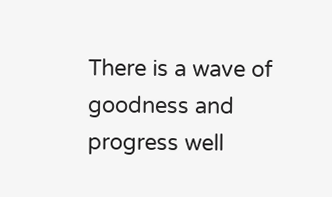There is a wave of goodness and progress well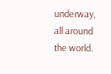underway, all around the world.